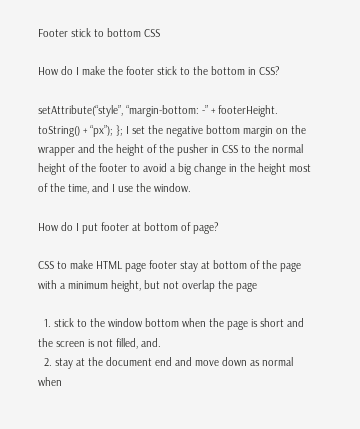Footer stick to bottom CSS

How do I make the footer stick to the bottom in CSS?

setAttribute(“style”, “margin-bottom: -” + footerHeight. toString() + “px”); }; I set the negative bottom margin on the wrapper and the height of the pusher in CSS to the normal height of the footer to avoid a big change in the height most of the time, and I use the window.

How do I put footer at bottom of page?

CSS to make HTML page footer stay at bottom of the page with a minimum height, but not overlap the page

  1. stick to the window bottom when the page is short and the screen is not filled, and.
  2. stay at the document end and move down as normal when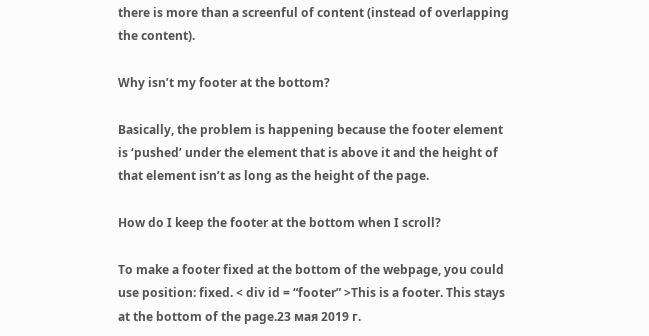there is more than a screenful of content (instead of overlapping the content).

Why isn’t my footer at the bottom?

Basically, the problem is happening because the footer element is ‘pushed’ under the element that is above it and the height of that element isn’t as long as the height of the page.

How do I keep the footer at the bottom when I scroll?

To make a footer fixed at the bottom of the webpage, you could use position: fixed. < div id = “footer” >This is a footer. This stays at the bottom of the page.23 мая 2019 г.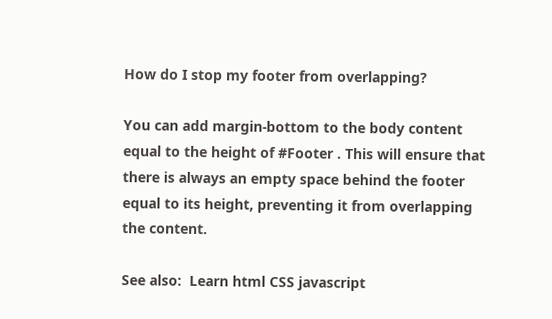How do I stop my footer from overlapping?

You can add margin-bottom to the body content equal to the height of #Footer . This will ensure that there is always an empty space behind the footer equal to its height, preventing it from overlapping the content.

See also:  Learn html CSS javascript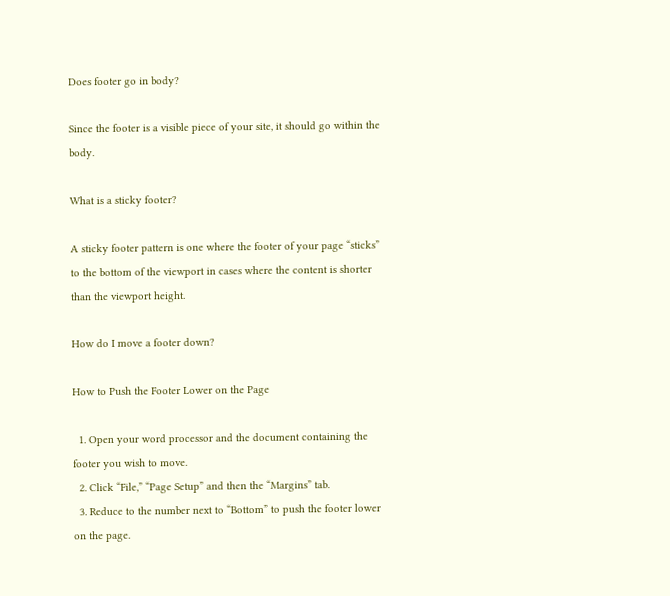Does footer go in body?

Since the footer is a visible piece of your site, it should go within the body.

What is a sticky footer?

A sticky footer pattern is one where the footer of your page “sticks” to the bottom of the viewport in cases where the content is shorter than the viewport height.

How do I move a footer down?

How to Push the Footer Lower on the Page

  1. Open your word processor and the document containing the footer you wish to move.
  2. Click “File,” “Page Setup” and then the “Margins” tab.
  3. Reduce to the number next to “Bottom” to push the footer lower on the page.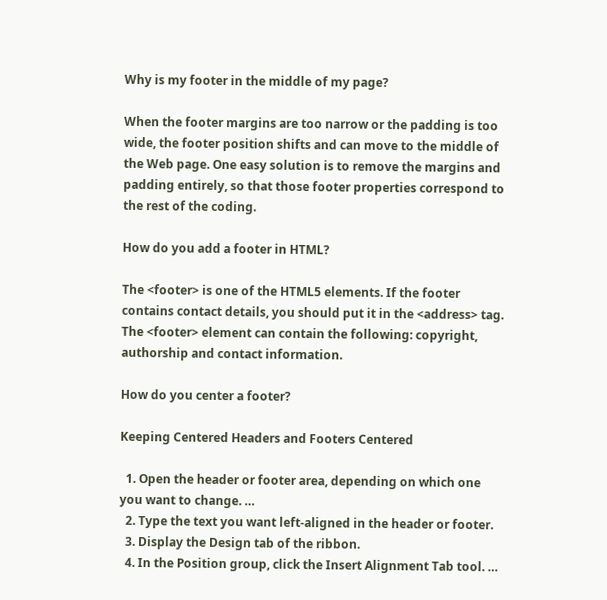Why is my footer in the middle of my page?

When the footer margins are too narrow or the padding is too wide, the footer position shifts and can move to the middle of the Web page. One easy solution is to remove the margins and padding entirely, so that those footer properties correspond to the rest of the coding.

How do you add a footer in HTML?

The <footer> is one of the HTML5 elements. If the footer contains contact details, you should put it in the <address> tag. The <footer> element can contain the following: copyright, authorship and contact information.

How do you center a footer?

Keeping Centered Headers and Footers Centered

  1. Open the header or footer area, depending on which one you want to change. …
  2. Type the text you want left-aligned in the header or footer.
  3. Display the Design tab of the ribbon.
  4. In the Position group, click the Insert Alignment Tab tool. …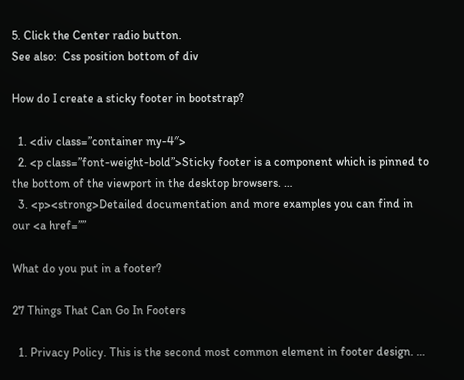5. Click the Center radio button.
See also:  Css position bottom of div

How do I create a sticky footer in bootstrap?

  1. <div class=”container my-4″>
  2. <p class=”font-weight-bold”>Sticky footer is a component which is pinned to the bottom of the viewport in the desktop browsers. …
  3. <p><strong>Detailed documentation and more examples you can find in our <a href=””

What do you put in a footer?

27 Things That Can Go In Footers

  1. Privacy Policy. This is the second most common element in footer design. …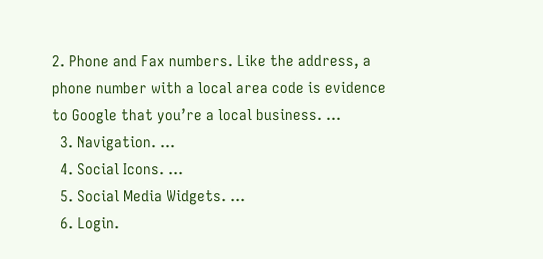2. Phone and Fax numbers. Like the address, a phone number with a local area code is evidence to Google that you’re a local business. …
  3. Navigation. …
  4. Social Icons. …
  5. Social Media Widgets. …
  6. Login.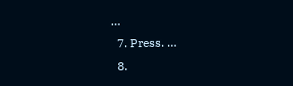…
  7. Press. …
  8.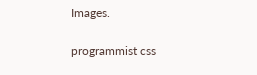Images.

programmist css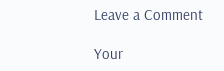Leave a Comment

Your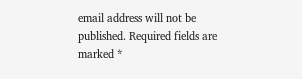email address will not be published. Required fields are marked *